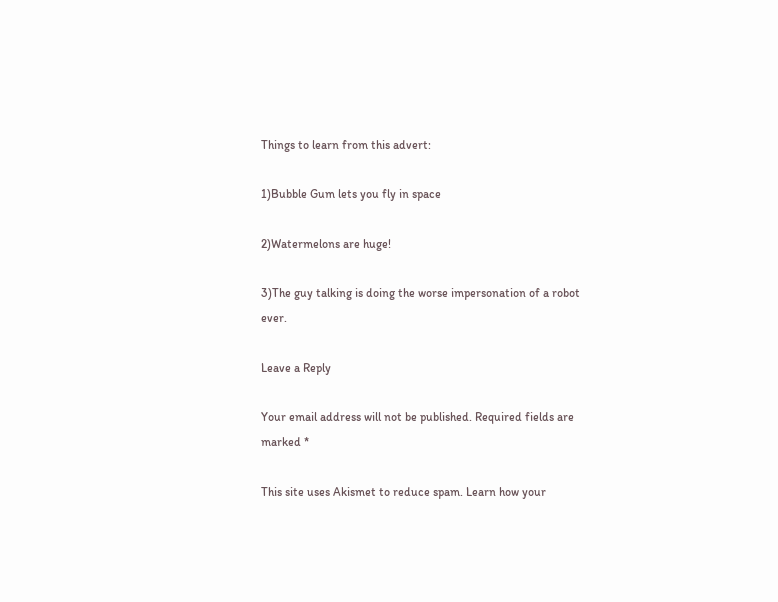Things to learn from this advert:

1)Bubble Gum lets you fly in space

2)Watermelons are huge!

3)The guy talking is doing the worse impersonation of a robot ever.

Leave a Reply

Your email address will not be published. Required fields are marked *

This site uses Akismet to reduce spam. Learn how your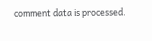comment data is processed.